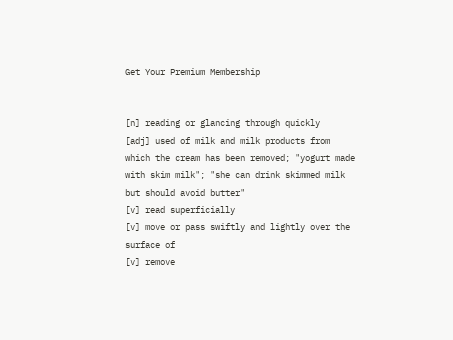Get Your Premium Membership


[n] reading or glancing through quickly
[adj] used of milk and milk products from which the cream has been removed; "yogurt made with skim milk"; "she can drink skimmed milk but should avoid butter"
[v] read superficially
[v] move or pass swiftly and lightly over the surface of
[v] remove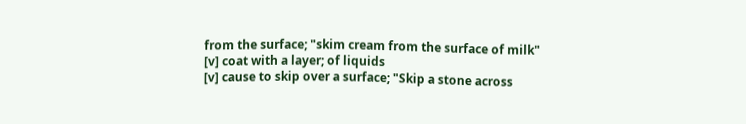from the surface; "skim cream from the surface of milk"
[v] coat with a layer; of liquids
[v] cause to skip over a surface; "Skip a stone across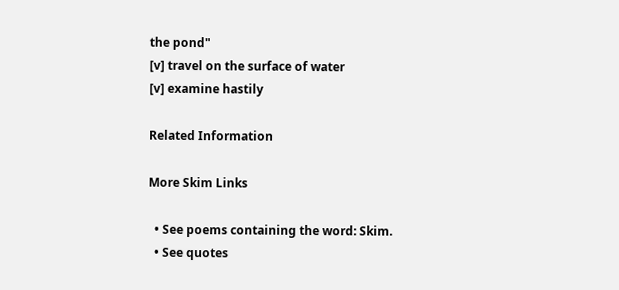the pond"
[v] travel on the surface of water
[v] examine hastily

Related Information

More Skim Links

  • See poems containing the word: Skim.
  • See quotes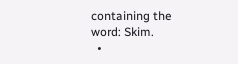containing the word: Skim.
  •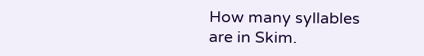How many syllables are in Skim.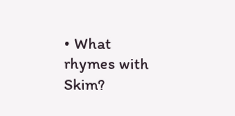• What rhymes with Skim?